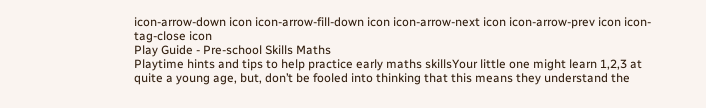icon-arrow-down icon icon-arrow-fill-down icon icon-arrow-next icon icon-arrow-prev icon icon-tag-close icon
Play Guide - Pre-school Skills Maths
Playtime hints and tips to help practice early maths skillsYour little one might learn 1,2,3 at quite a young age, but, don’t be fooled into thinking that this means they understand the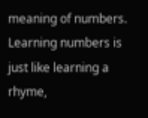meaning of numbers. Learning numbers is just like learning a rhyme,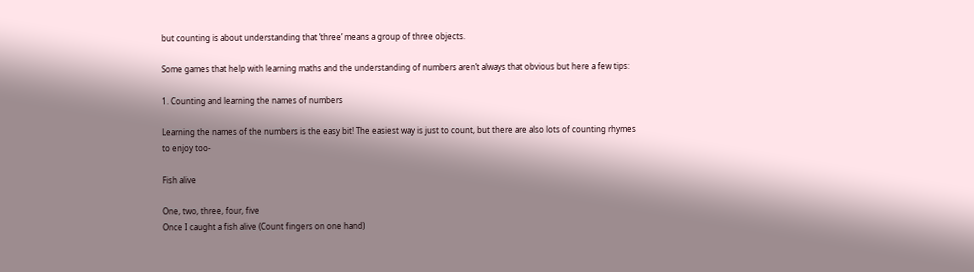but counting is about understanding that ’three’ means a group of three objects.

Some games that help with learning maths and the understanding of numbers aren’t always that obvious but here a few tips:

1. Counting and learning the names of numbers

Learning the names of the numbers is the easy bit! The easiest way is just to count, but there are also lots of counting rhymes to enjoy too-

Fish alive

One, two, three, four, five
Once I caught a fish alive (Count fingers on one hand)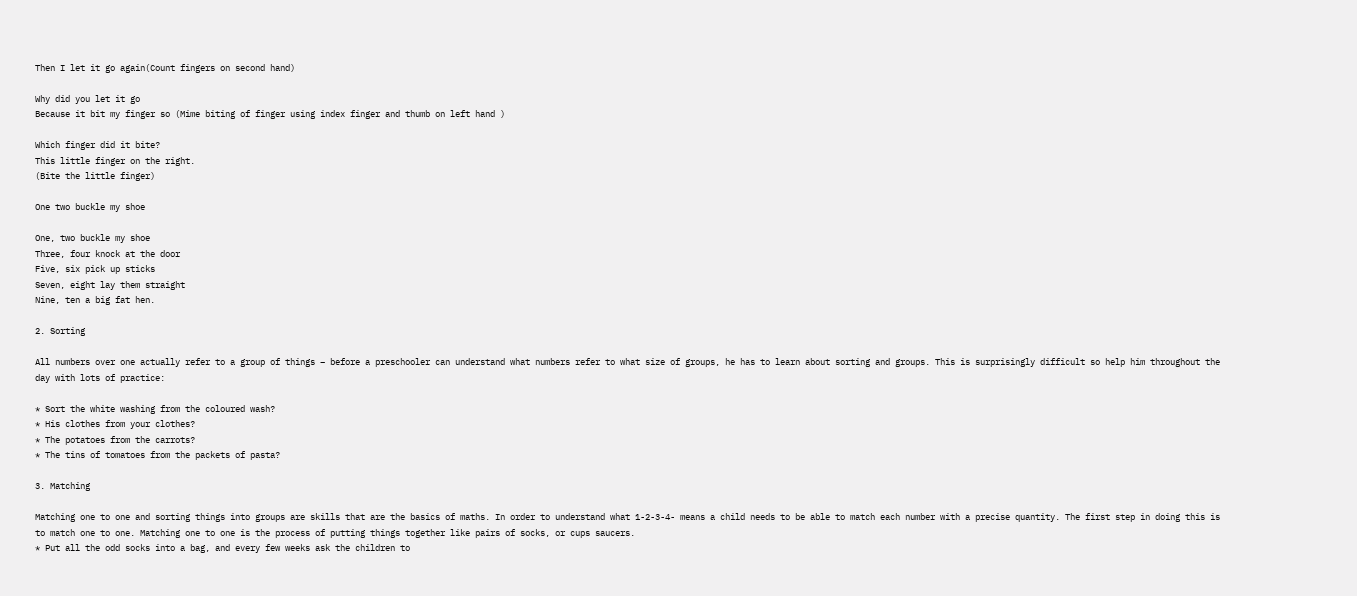Then I let it go again(Count fingers on second hand)

Why did you let it go
Because it bit my finger so (Mime biting of finger using index finger and thumb on left hand )

Which finger did it bite?
This little finger on the right.
(Bite the little finger)

One two buckle my shoe

One, two buckle my shoe
Three, four knock at the door
Five, six pick up sticks
Seven, eight lay them straight
Nine, ten a big fat hen.

2. Sorting

All numbers over one actually refer to a group of things – before a preschooler can understand what numbers refer to what size of groups, he has to learn about sorting and groups. This is surprisingly difficult so help him throughout the day with lots of practice:

* Sort the white washing from the coloured wash?
* His clothes from your clothes?
* The potatoes from the carrots?
* The tins of tomatoes from the packets of pasta?

3. Matching

Matching one to one and sorting things into groups are skills that are the basics of maths. In order to understand what 1-2-3-4- means a child needs to be able to match each number with a precise quantity. The first step in doing this is to match one to one. Matching one to one is the process of putting things together like pairs of socks, or cups saucers.
* Put all the odd socks into a bag, and every few weeks ask the children to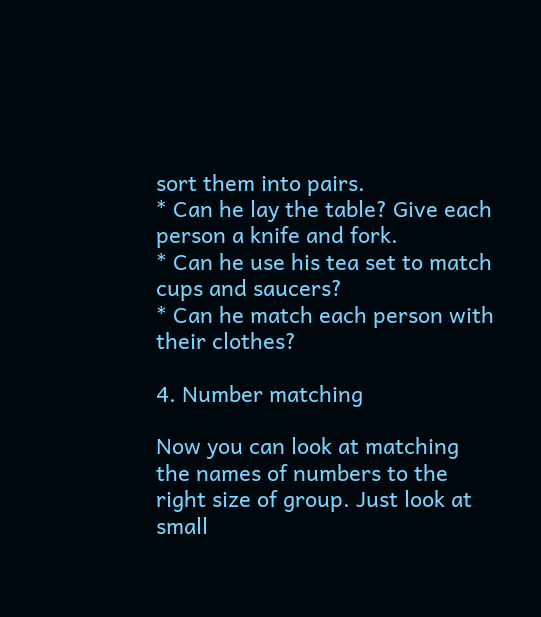sort them into pairs.
* Can he lay the table? Give each person a knife and fork.
* Can he use his tea set to match cups and saucers?
* Can he match each person with their clothes?

4. Number matching

Now you can look at matching the names of numbers to the right size of group. Just look at small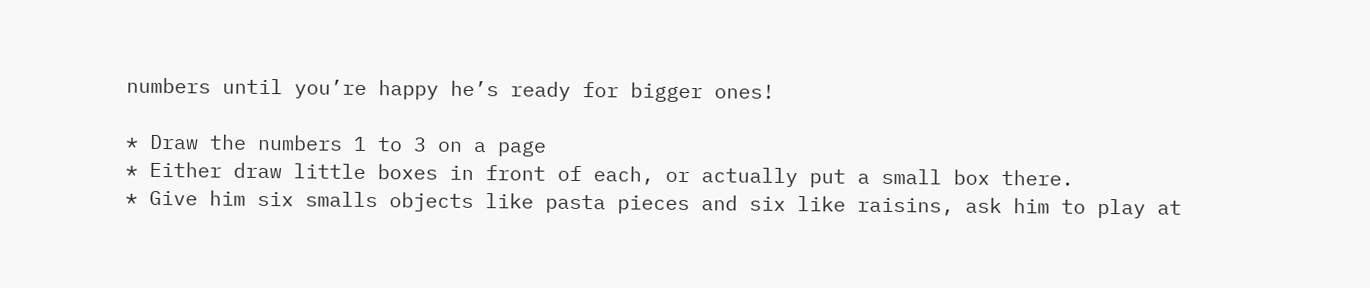numbers until you’re happy he’s ready for bigger ones!

* Draw the numbers 1 to 3 on a page
* Either draw little boxes in front of each, or actually put a small box there.
* Give him six smalls objects like pasta pieces and six like raisins, ask him to play at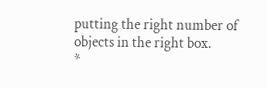putting the right number of objects in the right box.
*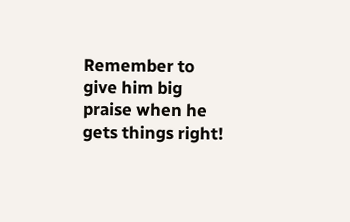Remember to give him big praise when he gets things right!